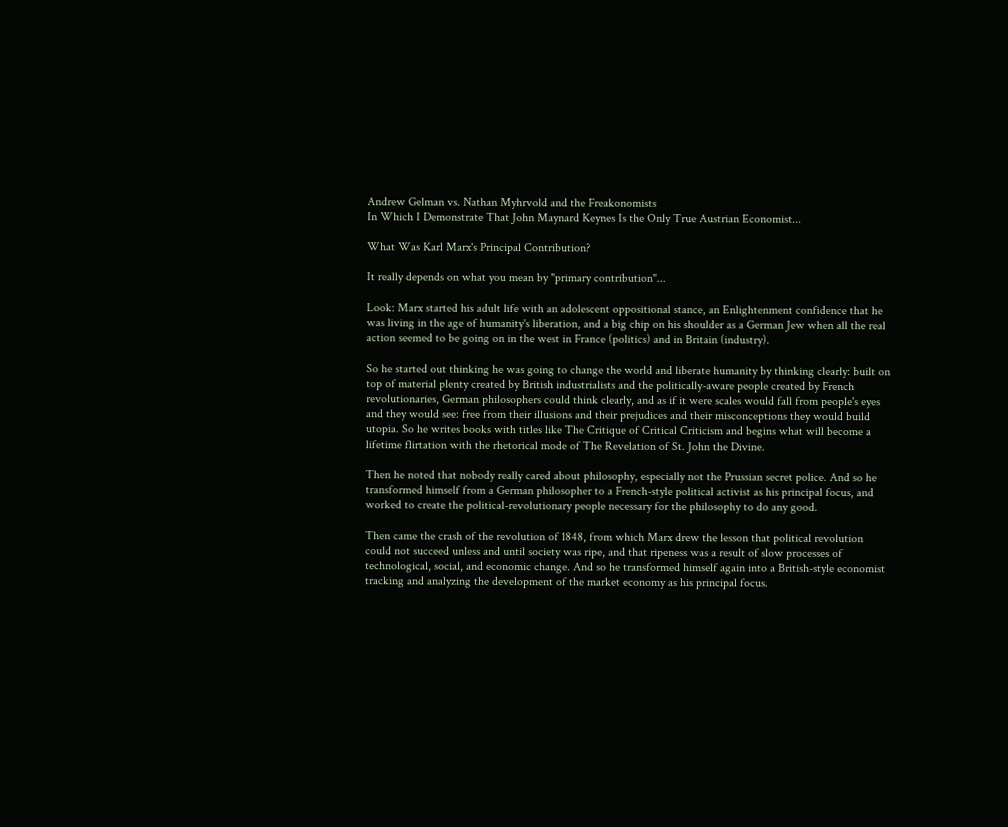Andrew Gelman vs. Nathan Myhrvold and the Freakonomists
In Which I Demonstrate That John Maynard Keynes Is the Only True Austrian Economist...

What Was Karl Marx's Principal Contribution?

It really depends on what you mean by "primary contribution"...

Look: Marx started his adult life with an adolescent oppositional stance, an Enlightenment confidence that he was living in the age of humanity's liberation, and a big chip on his shoulder as a German Jew when all the real action seemed to be going on in the west in France (politics) and in Britain (industry).

So he started out thinking he was going to change the world and liberate humanity by thinking clearly: built on top of material plenty created by British industrialists and the politically-aware people created by French revolutionaries, German philosophers could think clearly, and as if it were scales would fall from people's eyes and they would see: free from their illusions and their prejudices and their misconceptions they would build utopia. So he writes books with titles like The Critique of Critical Criticism and begins what will become a lifetime flirtation with the rhetorical mode of The Revelation of St. John the Divine.

Then he noted that nobody really cared about philosophy, especially not the Prussian secret police. And so he transformed himself from a German philosopher to a French-style political activist as his principal focus, and worked to create the political-revolutionary people necessary for the philosophy to do any good.

Then came the crash of the revolution of 1848, from which Marx drew the lesson that political revolution could not succeed unless and until society was ripe, and that ripeness was a result of slow processes of technological, social, and economic change. And so he transformed himself again into a British-style economist tracking and analyzing the development of the market economy as his principal focus.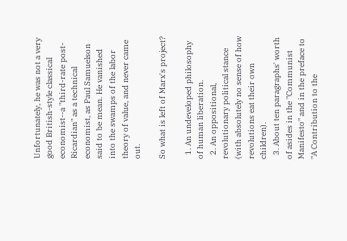Unfortunately, he was not a very good British-style classical economist--a "third-rate post-Ricardian" as a technical economist, as Paul Samuelson said to be mean. He vanished into the swamps of the labor theory of value, and never came out.

So what is left of Marx's project?

  1. An undeveloped philosophy of human liberation.
  2. An oppositional, revolutionary political stance (with absolutely no sense of how revolutions eat their own children).
  3. About ten paragraphs' worth of asides in the "Communist Manifesto" and in the preface to "A Contribution to the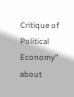Critique of Political Economy" about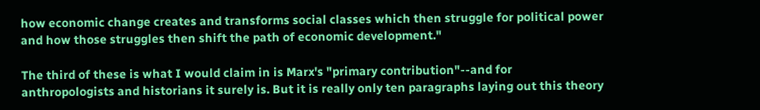how economic change creates and transforms social classes which then struggle for political power and how those struggles then shift the path of economic development."

The third of these is what I would claim in is Marx's "primary contribution"--and for anthropologists and historians it surely is. But it is really only ten paragraphs laying out this theory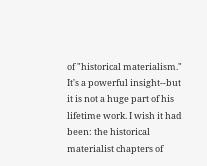of "historical materialism." It's a powerful insight--but it is not a huge part of his lifetime work. I wish it had been: the historical materialist chapters of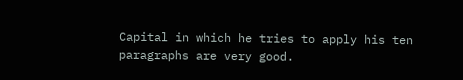Capital in which he tries to apply his ten paragraphs are very good.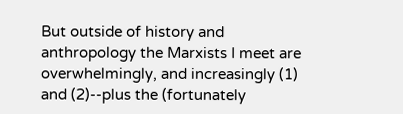But outside of history and anthropology the Marxists I meet are overwhelmingly, and increasingly (1) and (2)--plus the (fortunately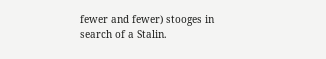fewer and fewer) stooges in search of a Stalin.